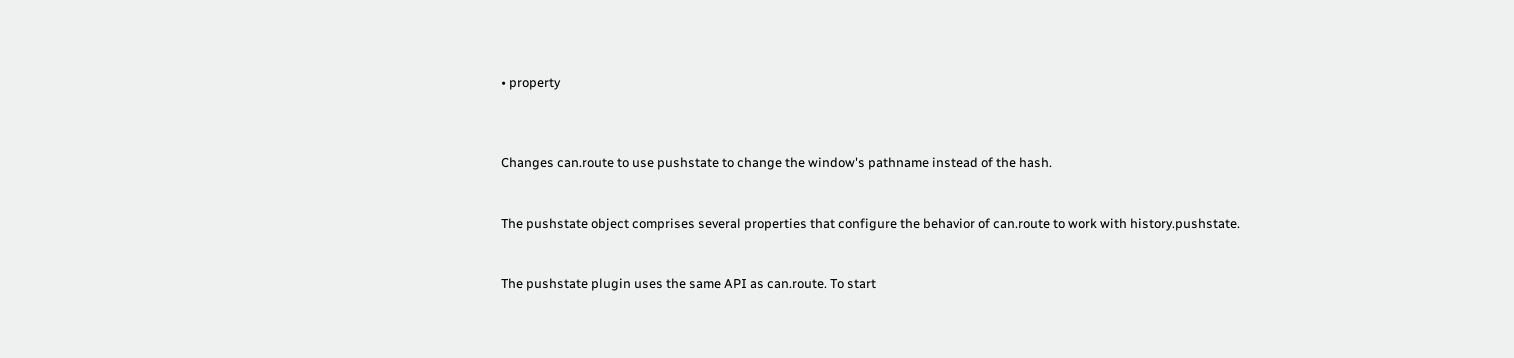• property



Changes can.route to use pushstate to change the window's pathname instead of the hash.


The pushstate object comprises several properties that configure the behavior of can.route to work with history.pushstate.


The pushstate plugin uses the same API as can.route. To start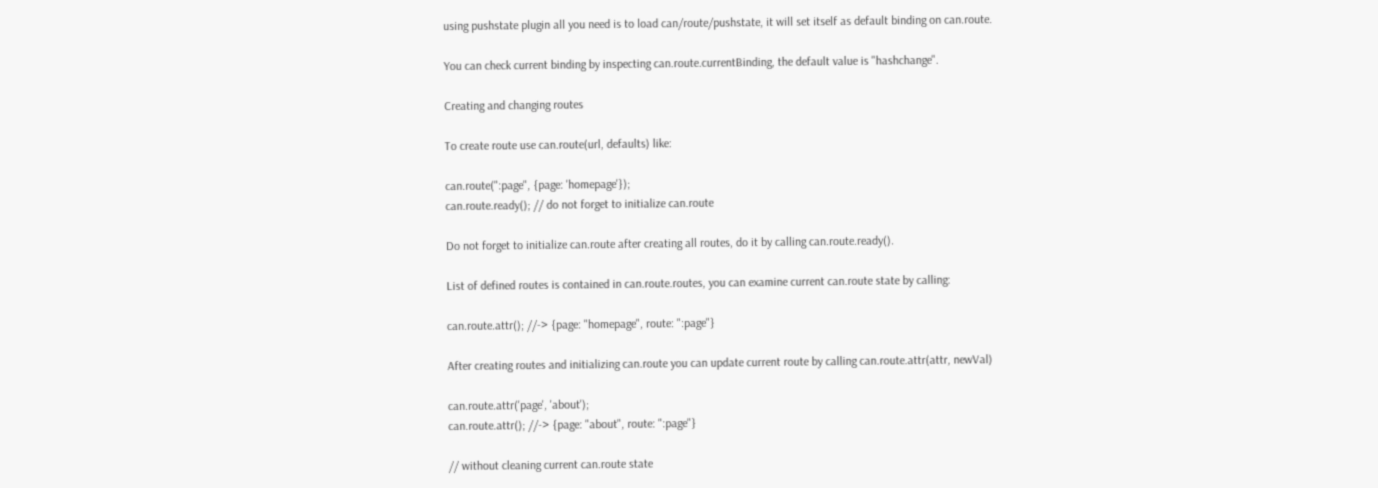using pushstate plugin all you need is to load can/route/pushstate, it will set itself as default binding on can.route.

You can check current binding by inspecting can.route.currentBinding, the default value is "hashchange".

Creating and changing routes

To create route use can.route(url, defaults) like:

can.route(":page", {page: 'homepage'});
can.route.ready(); // do not forget to initialize can.route

Do not forget to initialize can.route after creating all routes, do it by calling can.route.ready().

List of defined routes is contained in can.route.routes, you can examine current can.route state by calling:

can.route.attr(); //-> {page: "homepage", route: ":page"}

After creating routes and initializing can.route you can update current route by calling can.route.attr(attr, newVal)

can.route.attr('page', 'about');
can.route.attr(); //-> {page: "about", route: ":page"}

// without cleaning current can.route state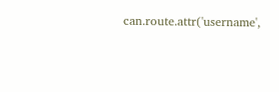can.route.attr('username',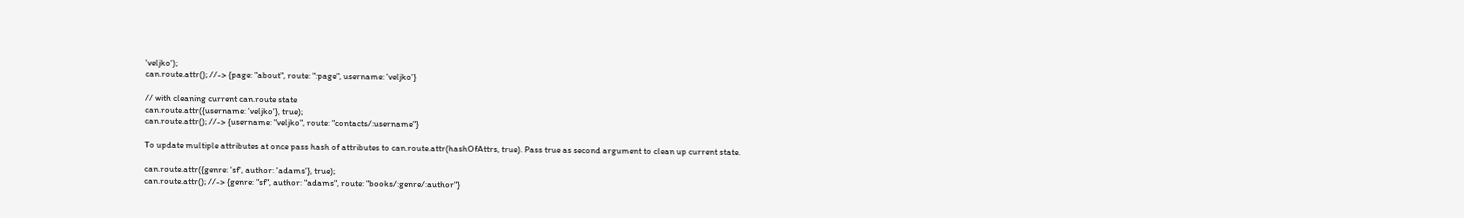'veljko');
can.route.attr(); //-> {page: "about", route: ":page", username: 'veljko'}

// with cleaning current can.route state
can.route.attr({username: 'veljko'}, true);
can.route.attr(); //-> {username: "veljko", route: "contacts/:username"}

To update multiple attributes at once pass hash of attributes to can.route.attr(hashOfAttrs, true). Pass true as second argument to clean up current state.

can.route.attr({genre: 'sf', author: 'adams'}, true);
can.route.attr(); //-> {genre: "sf", author: "adams", route: "books/:genre/:author"}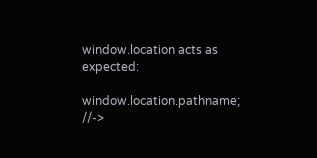window.location acts as expected:

window.location.pathname; //->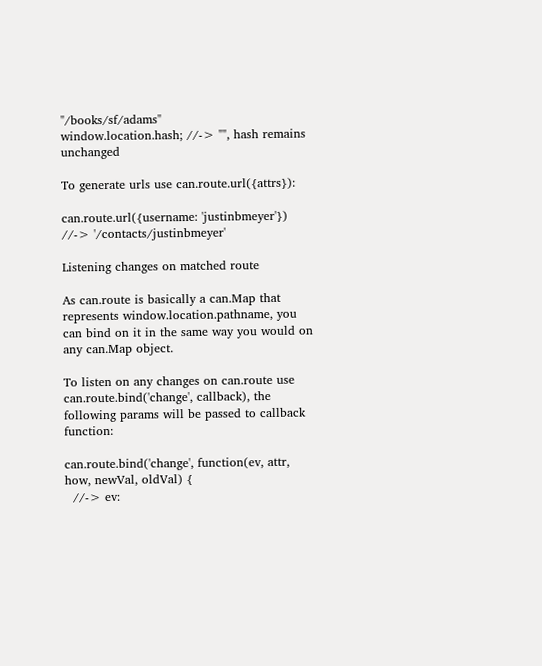"/books/sf/adams"
window.location.hash; //-> "", hash remains unchanged

To generate urls use can.route.url({attrs}):

can.route.url({username: 'justinbmeyer'}) //-> '/contacts/justinbmeyer'

Listening changes on matched route

As can.route is basically a can.Map that represents window.location.pathname, you can bind on it in the same way you would on any can.Map object.

To listen on any changes on can.route use can.route.bind('change', callback), the following params will be passed to callback function:

can.route.bind('change', function(ev, attr, how, newVal, oldVal) {
  //-> ev: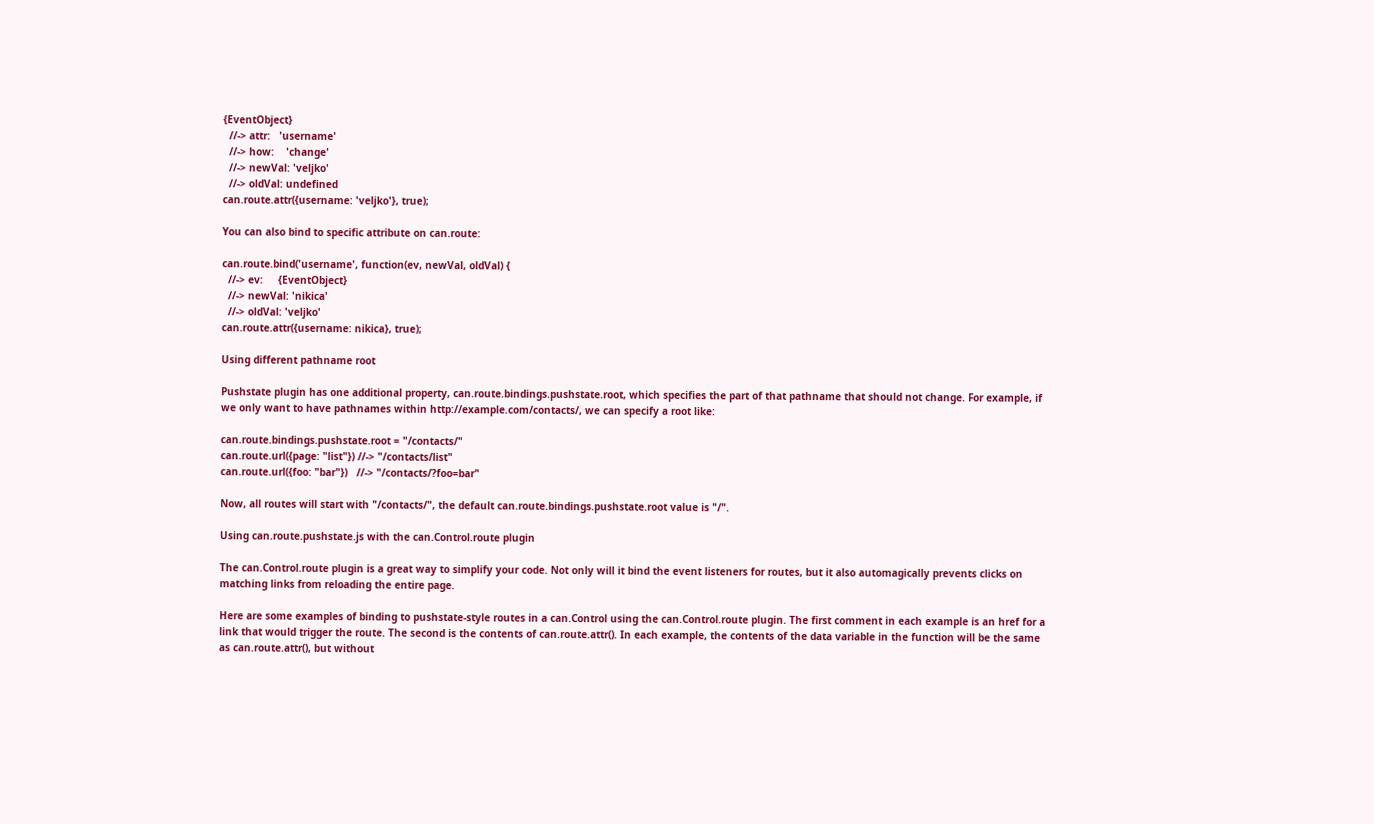{EventObject}
  //-> attr:   'username'
  //-> how:    'change'
  //-> newVal: 'veljko'
  //-> oldVal: undefined
can.route.attr({username: 'veljko'}, true);

You can also bind to specific attribute on can.route:

can.route.bind('username', function(ev, newVal, oldVal) {
  //-> ev:     {EventObject}
  //-> newVal: 'nikica'
  //-> oldVal: 'veljko'
can.route.attr({username: nikica}, true);

Using different pathname root

Pushstate plugin has one additional property, can.route.bindings.pushstate.root, which specifies the part of that pathname that should not change. For example, if we only want to have pathnames within http://example.com/contacts/, we can specify a root like:

can.route.bindings.pushstate.root = "/contacts/"
can.route.url({page: "list"}) //-> "/contacts/list"
can.route.url({foo: "bar"})   //-> "/contacts/?foo=bar"

Now, all routes will start with "/contacts/", the default can.route.bindings.pushstate.root value is "/".

Using can.route.pushstate.js with the can.Control.route plugin

The can.Control.route plugin is a great way to simplify your code. Not only will it bind the event listeners for routes, but it also automagically prevents clicks on matching links from reloading the entire page.

Here are some examples of binding to pushstate-style routes in a can.Control using the can.Control.route plugin. The first comment in each example is an href for a link that would trigger the route. The second is the contents of can.route.attr(). In each example, the contents of the data variable in the function will be the same as can.route.attr(), but without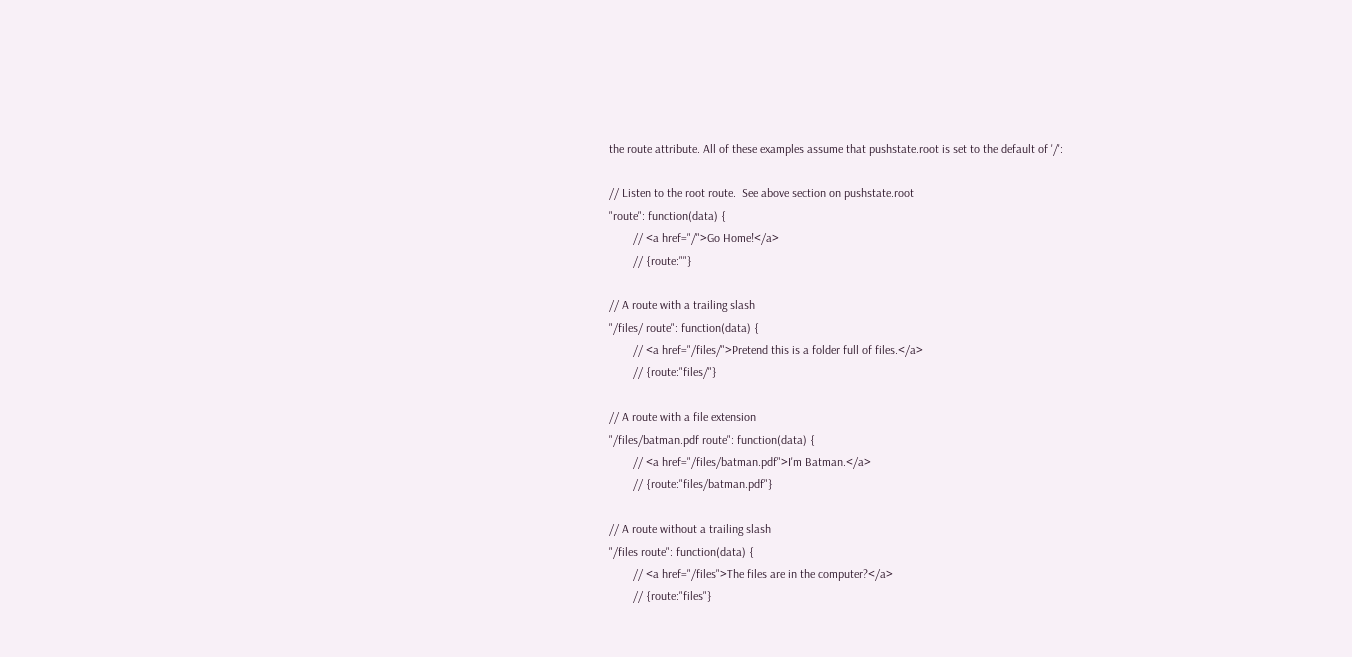the route attribute. All of these examples assume that pushstate.root is set to the default of '/':

// Listen to the root route.  See above section on pushstate.root
"route": function(data) {
        // <a href="/">Go Home!</a>
        // {route:""}

// A route with a trailing slash
"/files/ route": function(data) {
        // <a href="/files/">Pretend this is a folder full of files.</a>
        // {route:"files/"}

// A route with a file extension
"/files/batman.pdf route": function(data) {
        // <a href="/files/batman.pdf">I'm Batman.</a>
        // {route:"files/batman.pdf"}

// A route without a trailing slash
"/files route": function(data) {
        // <a href="/files">The files are in the computer?</a>
        // {route:"files"}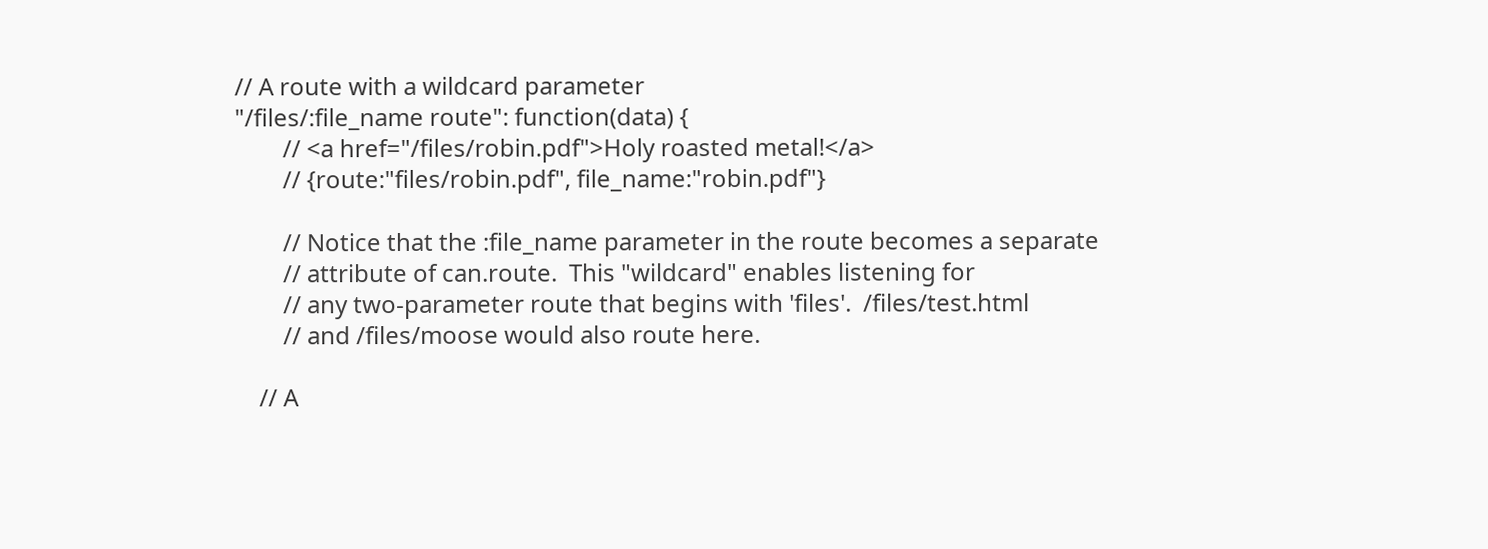// A route with a wildcard parameter
"/files/:file_name route": function(data) {
        // <a href="/files/robin.pdf">Holy roasted metal!</a>
        // {route:"files/robin.pdf", file_name:"robin.pdf"}

        // Notice that the :file_name parameter in the route becomes a separate
        // attribute of can.route.  This "wildcard" enables listening for
        // any two-parameter route that begins with 'files'.  /files/test.html
        // and /files/moose would also route here.

    // A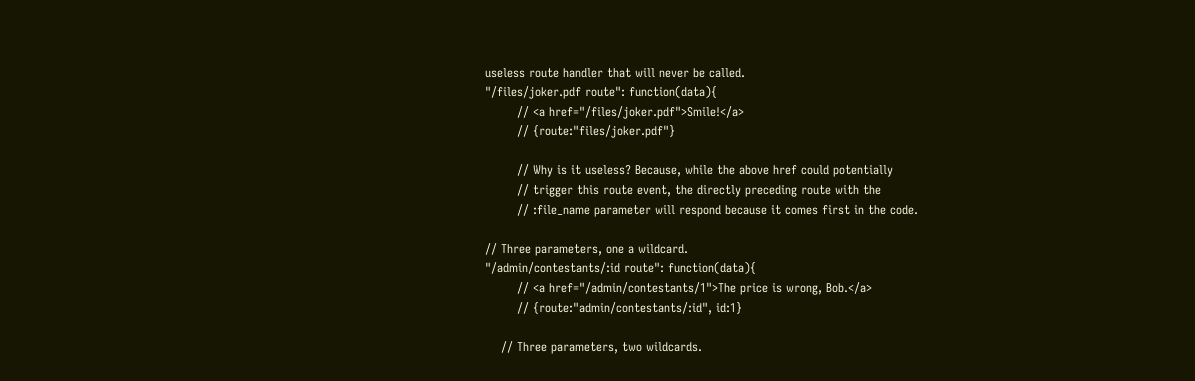useless route handler that will never be called.
"/files/joker.pdf route": function(data){
        // <a href="/files/joker.pdf">Smile!</a>
        // {route:"files/joker.pdf"}

        // Why is it useless? Because, while the above href could potentially
        // trigger this route event, the directly preceding route with the
        // :file_name parameter will respond because it comes first in the code.

// Three parameters, one a wildcard.
"/admin/contestants/:id route": function(data){
        // <a href="/admin/contestants/1">The price is wrong, Bob.</a>
        // {route:"admin/contestants/:id", id:1}

    // Three parameters, two wildcards.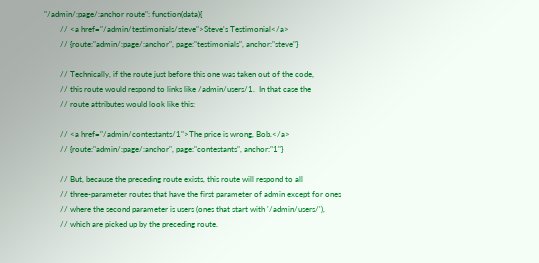"/admin/:page/:anchor route": function(data){
        // <a href="/admin/testimonials/steve">Steve's Testimonial</a>
        // {route:"admin/:page/:anchor", page:"testimonials", anchor:"steve"}

        // Technically, if the route just before this one was taken out of the code,
        // this route would respond to links like /admin/users/1.  In that case the
        // route attributes would look like this:

        // <a href="/admin/contestants/1">The price is wrong, Bob.</a>
        // {route:"admin/:page/:anchor", page:"contestants", anchor:"1"}

        // But, because the preceding route exists, this route will respond to all
        // three-parameter routes that have the first parameter of admin except for ones
        // where the second parameter is users (ones that start with '/admin/users/'),
        // which are picked up by the preceding route.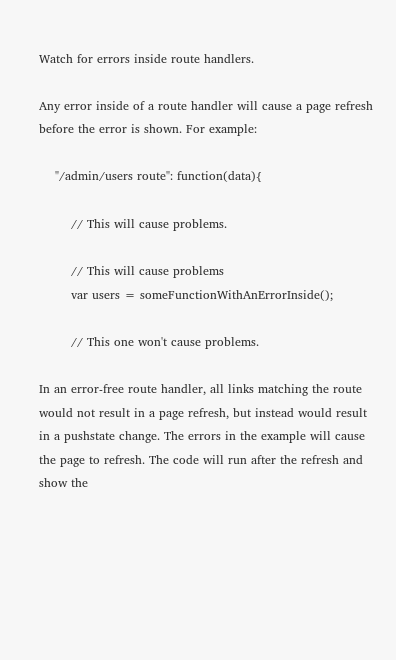Watch for errors inside route handlers.

Any error inside of a route handler will cause a page refresh before the error is shown. For example:

    "/admin/users route": function(data){

        // This will cause problems.

        // This will cause problems
        var users = someFunctionWithAnErrorInside();

        // This one won't cause problems.

In an error-free route handler, all links matching the route would not result in a page refresh, but instead would result in a pushstate change. The errors in the example will cause the page to refresh. The code will run after the refresh and show the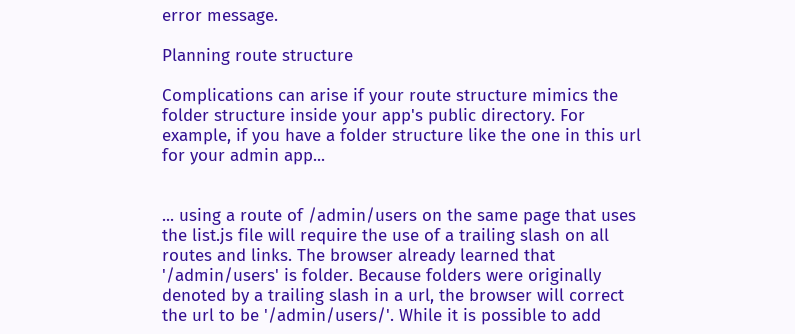error message.

Planning route structure

Complications can arise if your route structure mimics the folder structure inside your app's public directory. For example, if you have a folder structure like the one in this url for your admin app...


... using a route of /admin/users on the same page that uses the list.js file will require the use of a trailing slash on all routes and links. The browser already learned that '/admin/users' is folder. Because folders were originally denoted by a trailing slash in a url, the browser will correct the url to be '/admin/users/'. While it is possible to add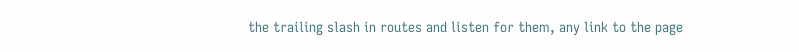the trailing slash in routes and listen for them, any link to the page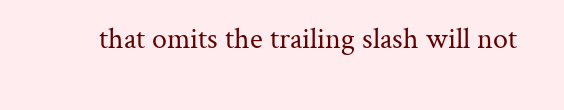that omits the trailing slash will not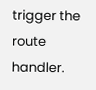trigger the route handler.